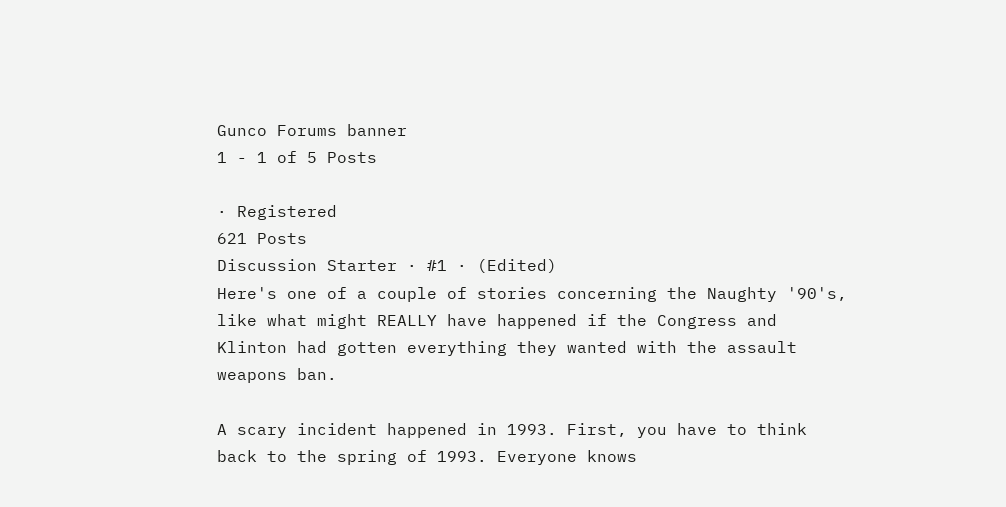Gunco Forums banner
1 - 1 of 5 Posts

· Registered
621 Posts
Discussion Starter · #1 · (Edited)
Here's one of a couple of stories concerning the Naughty '90's, like what might REALLY have happened if the Congress and Klinton had gotten everything they wanted with the assault weapons ban.

A scary incident happened in 1993. First, you have to think back to the spring of 1993. Everyone knows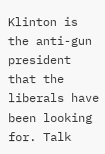Klinton is the anti-gun president that the liberals have been looking for. Talk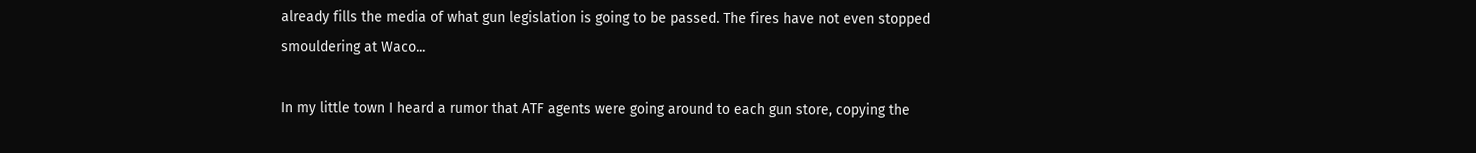already fills the media of what gun legislation is going to be passed. The fires have not even stopped smouldering at Waco...

In my little town I heard a rumor that ATF agents were going around to each gun store, copying the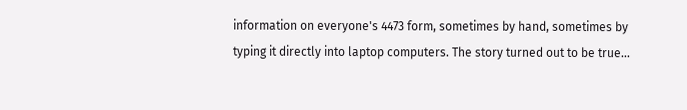information on everyone's 4473 form, sometimes by hand, sometimes by typing it directly into laptop computers. The story turned out to be true...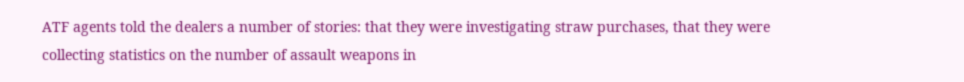ATF agents told the dealers a number of stories: that they were investigating straw purchases, that they were collecting statistics on the number of assault weapons in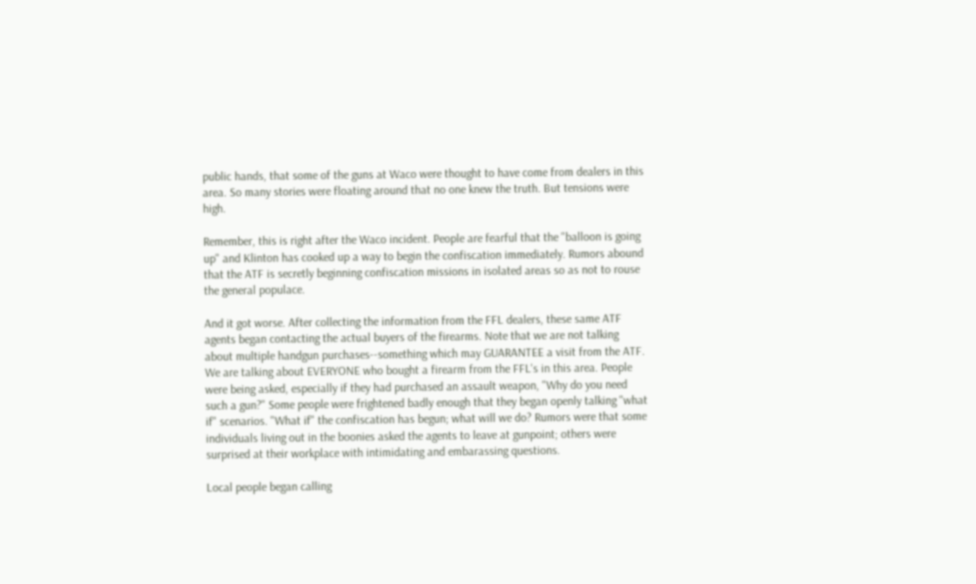public hands, that some of the guns at Waco were thought to have come from dealers in this area. So many stories were floating around that no one knew the truth. But tensions were high.

Remember, this is right after the Waco incident. People are fearful that the "balloon is going up" and Klinton has cooked up a way to begin the confiscation immediately. Rumors abound that the ATF is secretly beginning confiscation missions in isolated areas so as not to rouse the general populace.

And it got worse. After collecting the information from the FFL dealers, these same ATF agents began contacting the actual buyers of the firearms. Note that we are not talking about multiple handgun purchases--something which may GUARANTEE a visit from the ATF. We are talking about EVERYONE who bought a firearm from the FFL's in this area. People were being asked, especially if they had purchased an assault weapon, "Why do you need such a gun?" Some people were frightened badly enough that they began openly talking "what if" scenarios. "What if" the confiscation has begun; what will we do? Rumors were that some individuals living out in the boonies asked the agents to leave at gunpoint; others were surprised at their workplace with intimidating and embarassing questions.

Local people began calling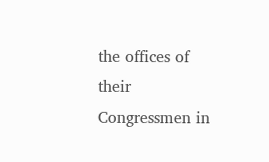the offices of their Congressmen in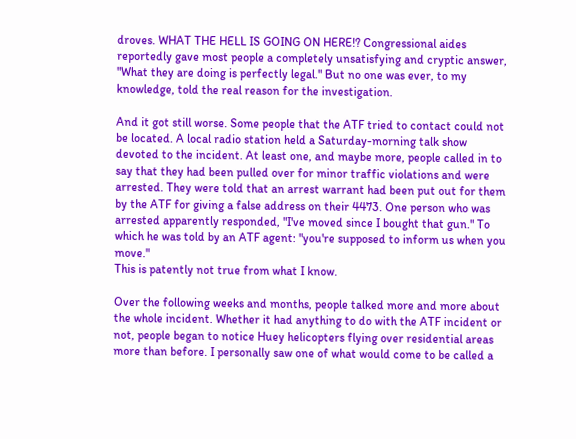droves. WHAT THE HELL IS GOING ON HERE!? Congressional aides reportedly gave most people a completely unsatisfying and cryptic answer, "What they are doing is perfectly legal." But no one was ever, to my knowledge, told the real reason for the investigation.

And it got still worse. Some people that the ATF tried to contact could not be located. A local radio station held a Saturday-morning talk show devoted to the incident. At least one, and maybe more, people called in to say that they had been pulled over for minor traffic violations and were arrested. They were told that an arrest warrant had been put out for them by the ATF for giving a false address on their 4473. One person who was arrested apparently responded, "I've moved since I bought that gun." To which he was told by an ATF agent: "you're supposed to inform us when you move."
This is patently not true from what I know.

Over the following weeks and months, people talked more and more about the whole incident. Whether it had anything to do with the ATF incident or not, people began to notice Huey helicopters flying over residential areas more than before. I personally saw one of what would come to be called a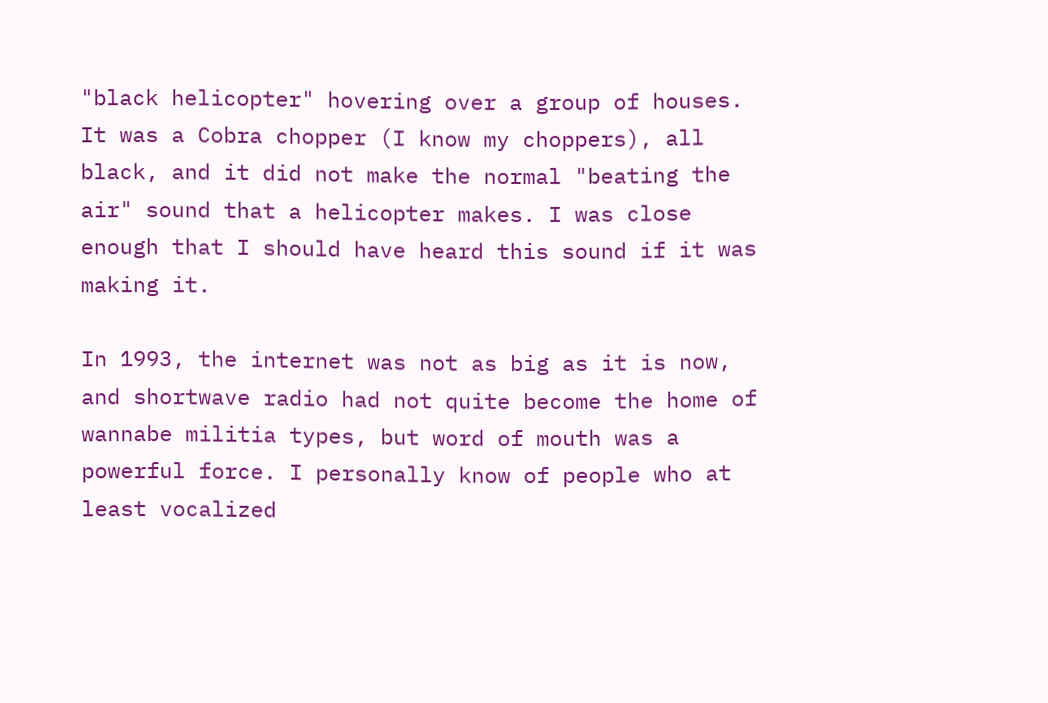"black helicopter" hovering over a group of houses. It was a Cobra chopper (I know my choppers), all black, and it did not make the normal "beating the air" sound that a helicopter makes. I was close enough that I should have heard this sound if it was making it.

In 1993, the internet was not as big as it is now, and shortwave radio had not quite become the home of wannabe militia types, but word of mouth was a powerful force. I personally know of people who at least vocalized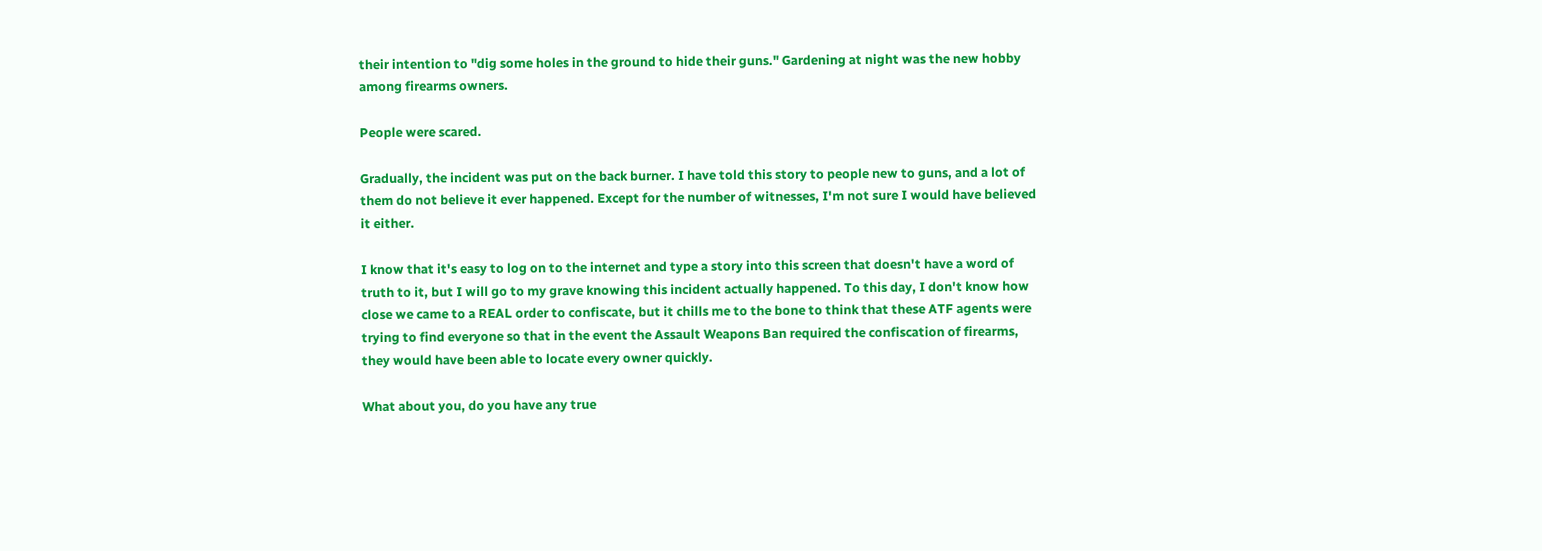their intention to "dig some holes in the ground to hide their guns." Gardening at night was the new hobby among firearms owners.

People were scared.

Gradually, the incident was put on the back burner. I have told this story to people new to guns, and a lot of them do not believe it ever happened. Except for the number of witnesses, I'm not sure I would have believed it either.

I know that it's easy to log on to the internet and type a story into this screen that doesn't have a word of truth to it, but I will go to my grave knowing this incident actually happened. To this day, I don't know how close we came to a REAL order to confiscate, but it chills me to the bone to think that these ATF agents were trying to find everyone so that in the event the Assault Weapons Ban required the confiscation of firearms, they would have been able to locate every owner quickly.

What about you, do you have any true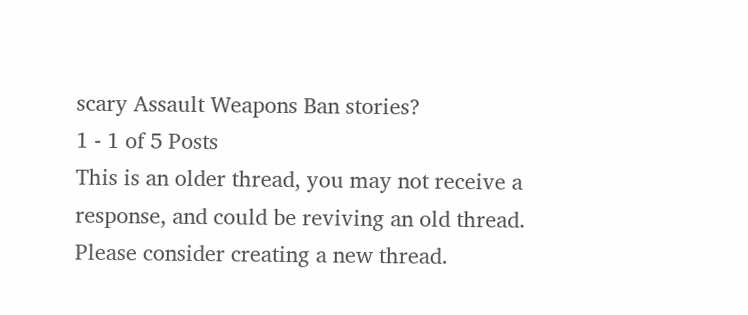scary Assault Weapons Ban stories?
1 - 1 of 5 Posts
This is an older thread, you may not receive a response, and could be reviving an old thread. Please consider creating a new thread.